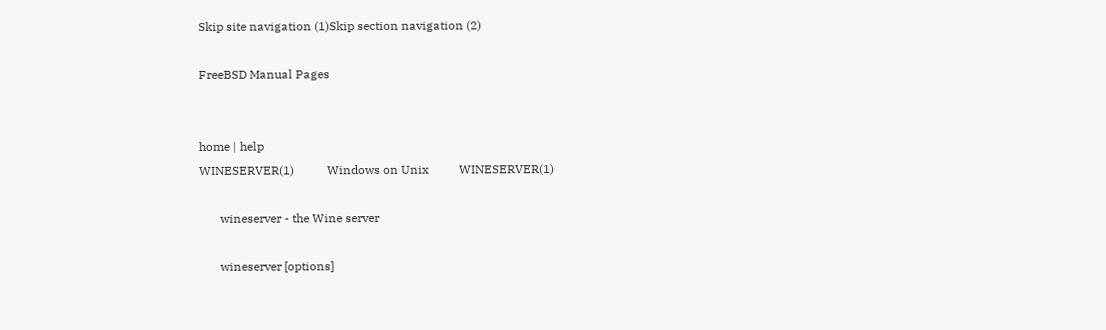Skip site navigation (1)Skip section navigation (2)

FreeBSD Manual Pages


home | help
WINESERVER(1)           Windows on Unix          WINESERVER(1)

       wineserver - the Wine server

       wineserver [options]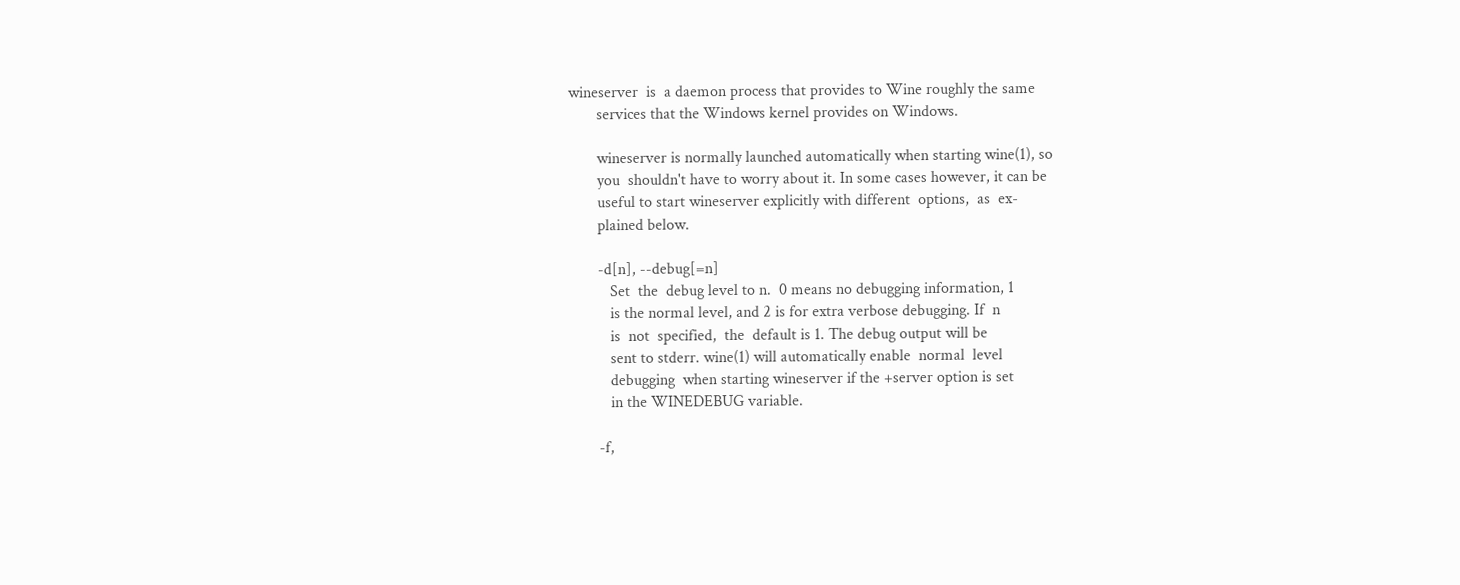wineserver  is  a daemon process that provides to Wine roughly the same
       services that the Windows kernel provides on Windows.

       wineserver is normally launched automatically when starting wine(1), so
       you  shouldn't have to worry about it. In some cases however, it can be
       useful to start wineserver explicitly with different  options,  as  ex-
       plained below.

       -d[n], --debug[=n]
          Set  the  debug level to n.  0 means no debugging information, 1
          is the normal level, and 2 is for extra verbose debugging. If  n
          is  not  specified,  the  default is 1. The debug output will be
          sent to stderr. wine(1) will automatically enable  normal  level
          debugging  when starting wineserver if the +server option is set
          in the WINEDEBUG variable.

       -f,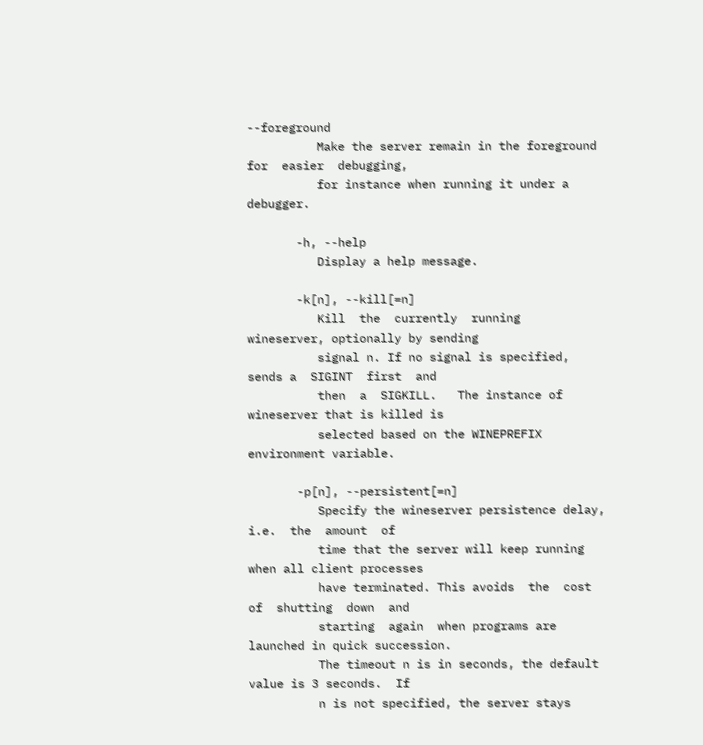--foreground
          Make the server remain in the foreground for  easier  debugging,
          for instance when running it under a debugger.

       -h, --help
          Display a help message.

       -k[n], --kill[=n]
          Kill  the  currently  running  wineserver, optionally by sending
          signal n. If no signal is specified, sends a  SIGINT  first  and
          then  a  SIGKILL.   The instance of wineserver that is killed is
          selected based on the WINEPREFIX environment variable.

       -p[n], --persistent[=n]
          Specify the wineserver persistence delay,  i.e.  the  amount  of
          time that the server will keep running when all client processes
          have terminated. This avoids  the  cost  of  shutting  down  and
          starting  again  when programs are launched in quick succession.
          The timeout n is in seconds, the default value is 3 seconds.  If
          n is not specified, the server stays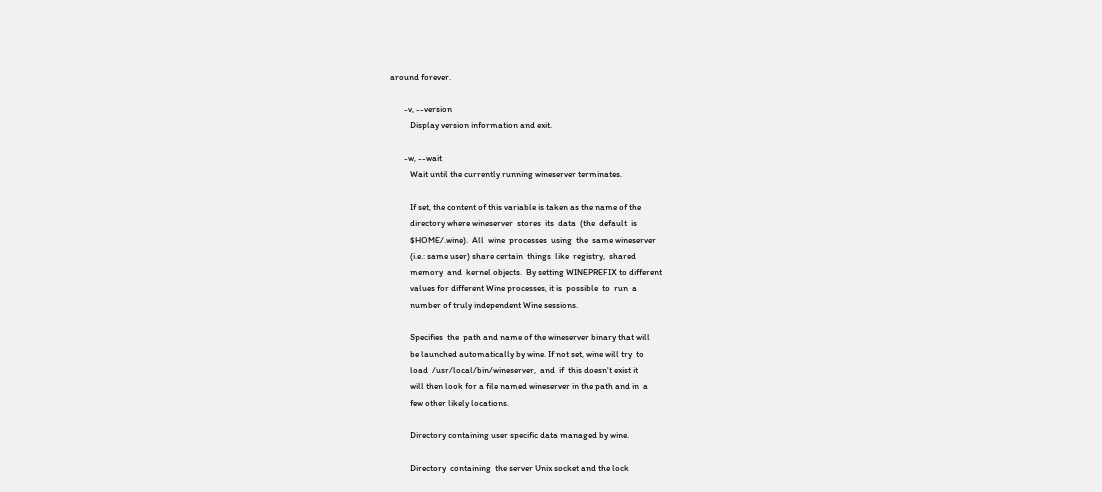around forever.

       -v, --version
          Display version information and exit.

       -w, --wait
          Wait until the currently running wineserver terminates.

          If set, the content of this variable is taken as the name of the
          directory where wineserver  stores  its  data  (the  default  is
          $HOME/.wine).  All  wine  processes  using  the  same wineserver
          (i.e.: same user) share certain  things  like  registry,  shared
          memory  and  kernel objects.  By setting WINEPREFIX to different
          values for different Wine processes, it is  possible  to  run  a
          number of truly independent Wine sessions.

          Specifies  the  path and name of the wineserver binary that will
          be launched automatically by wine. If not set, wine will try  to
          load  /usr/local/bin/wineserver,  and  if  this doesn't exist it
          will then look for a file named wineserver in the path and in  a
          few other likely locations.

          Directory containing user specific data managed by wine.

          Directory  containing  the server Unix socket and the lock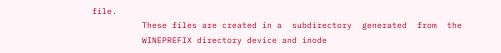file.
          These files are created in a  subdirectory  generated  from  the
          WINEPREFIX directory device and inode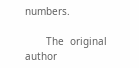numbers.

       The  original  author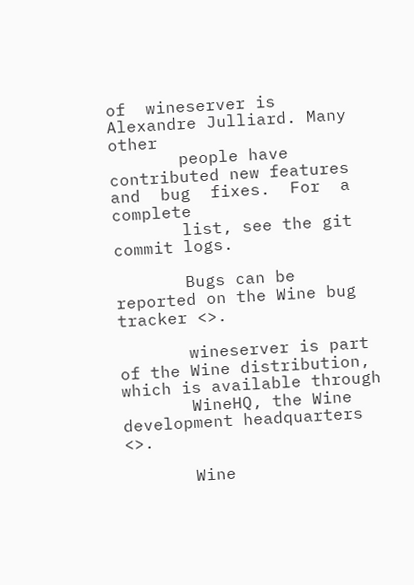of  wineserver is Alexandre Julliard. Many other
       people have contributed new features and  bug  fixes.  For  a  complete
       list, see the git commit logs.

       Bugs can be reported on the Wine bug tracker <>.

       wineserver is part of the Wine distribution, which is available through
       WineHQ, the Wine development headquarters <>.

       Wine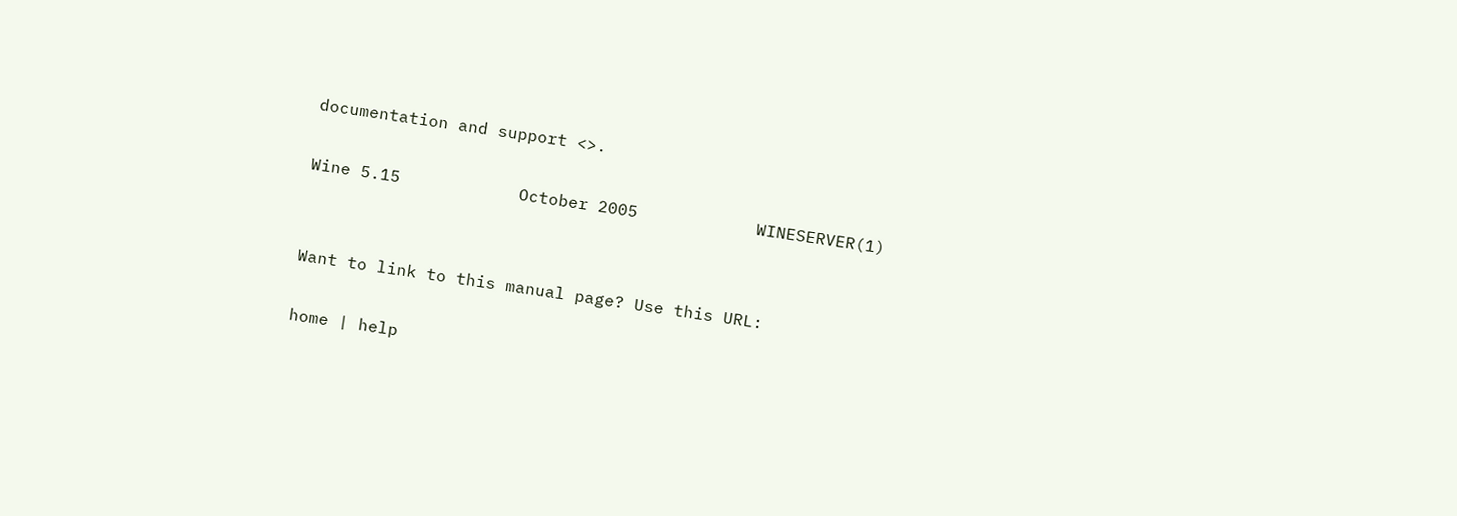documentation and support <>.

Wine 5.15            October 2005            WINESERVER(1)


Want to link to this manual page? Use this URL:

home | help